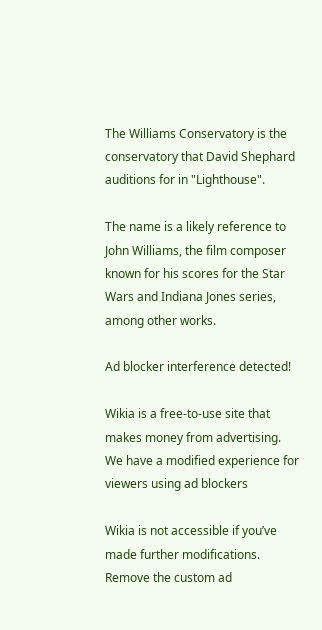The Williams Conservatory is the conservatory that David Shephard auditions for in "Lighthouse".

The name is a likely reference to John Williams, the film composer known for his scores for the Star Wars and Indiana Jones series, among other works.

Ad blocker interference detected!

Wikia is a free-to-use site that makes money from advertising. We have a modified experience for viewers using ad blockers

Wikia is not accessible if you’ve made further modifications. Remove the custom ad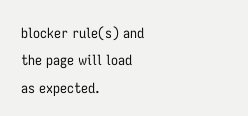blocker rule(s) and the page will load as expected.